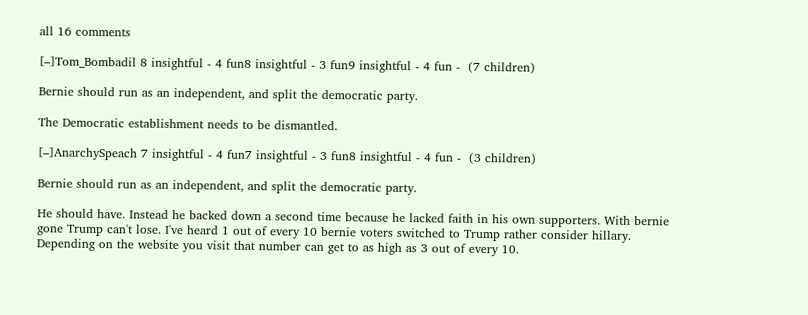all 16 comments

[–]Tom_Bombadil 8 insightful - 4 fun8 insightful - 3 fun9 insightful - 4 fun -  (7 children)

Bernie should run as an independent, and split the democratic party.

The Democratic establishment needs to be dismantled.

[–]AnarchySpeach 7 insightful - 4 fun7 insightful - 3 fun8 insightful - 4 fun -  (3 children)

Bernie should run as an independent, and split the democratic party.

He should have. Instead he backed down a second time because he lacked faith in his own supporters. With bernie gone Trump can't lose. I've heard 1 out of every 10 bernie voters switched to Trump rather consider hillary. Depending on the website you visit that number can get to as high as 3 out of every 10.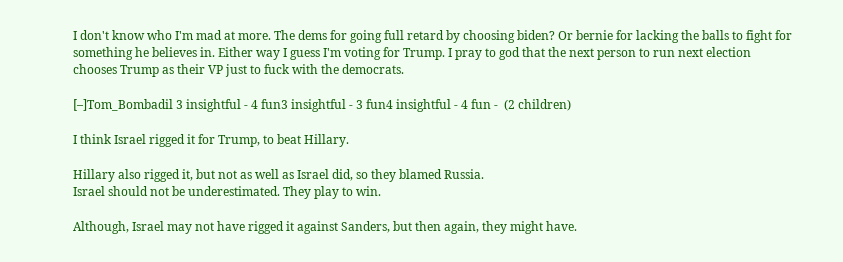I don't know who I'm mad at more. The dems for going full retard by choosing biden? Or bernie for lacking the balls to fight for something he believes in. Either way I guess I'm voting for Trump. I pray to god that the next person to run next election chooses Trump as their VP just to fuck with the democrats.

[–]Tom_Bombadil 3 insightful - 4 fun3 insightful - 3 fun4 insightful - 4 fun -  (2 children)

I think Israel rigged it for Trump, to beat Hillary.

Hillary also rigged it, but not as well as Israel did, so they blamed Russia.
Israel should not be underestimated. They play to win.

Although, Israel may not have rigged it against Sanders, but then again, they might have.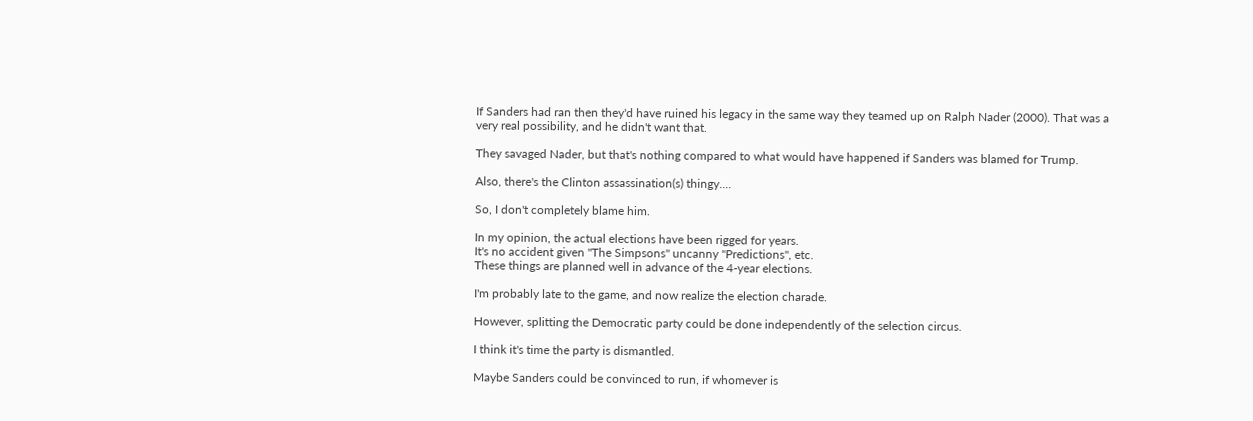If Sanders had ran then they'd have ruined his legacy in the same way they teamed up on Ralph Nader (2000). That was a very real possibility, and he didn't want that.

They savaged Nader, but that's nothing compared to what would have happened if Sanders was blamed for Trump.

Also, there's the Clinton assassination(s) thingy....

So, I don't completely blame him.

In my opinion, the actual elections have been rigged for years.
It's no accident given "The Simpsons" uncanny "Predictions", etc.
These things are planned well in advance of the 4-year elections.

I'm probably late to the game, and now realize the election charade.

However, splitting the Democratic party could be done independently of the selection circus.

I think it's time the party is dismantled.

Maybe Sanders could be convinced to run, if whomever is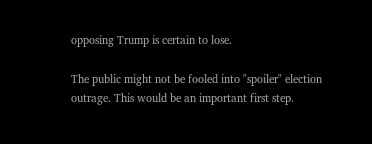opposing Trump is certain to lose.

The public might not be fooled into "spoiler" election outrage. This would be an important first step.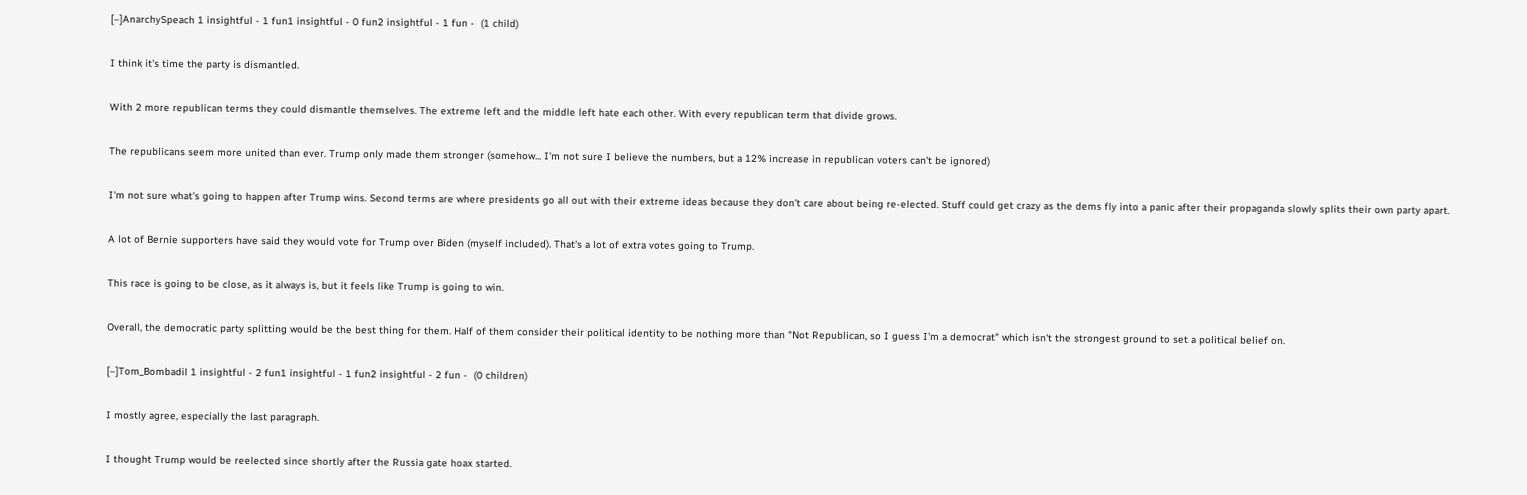[–]AnarchySpeach 1 insightful - 1 fun1 insightful - 0 fun2 insightful - 1 fun -  (1 child)

I think it's time the party is dismantled.

With 2 more republican terms they could dismantle themselves. The extreme left and the middle left hate each other. With every republican term that divide grows.

The republicans seem more united than ever. Trump only made them stronger (somehow... I'm not sure I believe the numbers, but a 12% increase in republican voters can't be ignored)

I'm not sure what's going to happen after Trump wins. Second terms are where presidents go all out with their extreme ideas because they don't care about being re-elected. Stuff could get crazy as the dems fly into a panic after their propaganda slowly splits their own party apart.

A lot of Bernie supporters have said they would vote for Trump over Biden (myself included). That's a lot of extra votes going to Trump.

This race is going to be close, as it always is, but it feels like Trump is going to win.

Overall, the democratic party splitting would be the best thing for them. Half of them consider their political identity to be nothing more than "Not Republican, so I guess I'm a democrat" which isn't the strongest ground to set a political belief on.

[–]Tom_Bombadil 1 insightful - 2 fun1 insightful - 1 fun2 insightful - 2 fun -  (0 children)

I mostly agree, especially the last paragraph.

I thought Trump would be reelected since shortly after the Russia gate hoax started.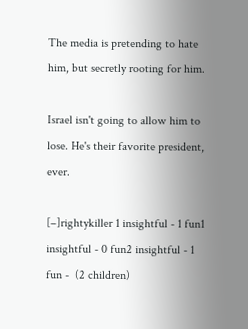The media is pretending to hate him, but secretly rooting for him.

Israel isn't going to allow him to lose. He's their favorite president, ever.

[–]rightykiller 1 insightful - 1 fun1 insightful - 0 fun2 insightful - 1 fun -  (2 children)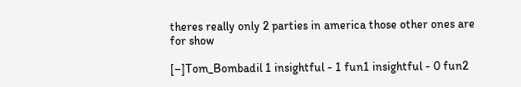theres really only 2 parties in america those other ones are for show

[–]Tom_Bombadil 1 insightful - 1 fun1 insightful - 0 fun2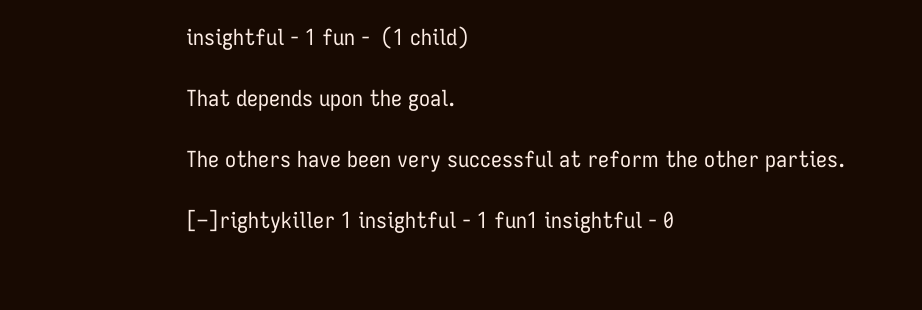insightful - 1 fun -  (1 child)

That depends upon the goal.

The others have been very successful at reform the other parties.

[–]rightykiller 1 insightful - 1 fun1 insightful - 0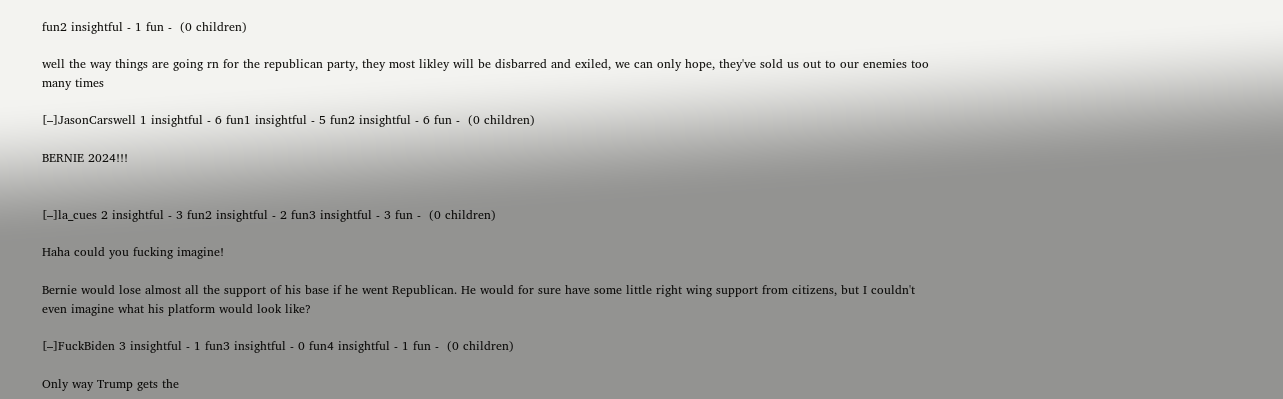fun2 insightful - 1 fun -  (0 children)

well the way things are going rn for the republican party, they most likley will be disbarred and exiled, we can only hope, they've sold us out to our enemies too many times

[–]JasonCarswell 1 insightful - 6 fun1 insightful - 5 fun2 insightful - 6 fun -  (0 children)

BERNIE 2024!!!


[–]la_cues 2 insightful - 3 fun2 insightful - 2 fun3 insightful - 3 fun -  (0 children)

Haha could you fucking imagine!

Bernie would lose almost all the support of his base if he went Republican. He would for sure have some little right wing support from citizens, but I couldn't even imagine what his platform would look like?

[–]FuckBiden 3 insightful - 1 fun3 insightful - 0 fun4 insightful - 1 fun -  (0 children)

Only way Trump gets the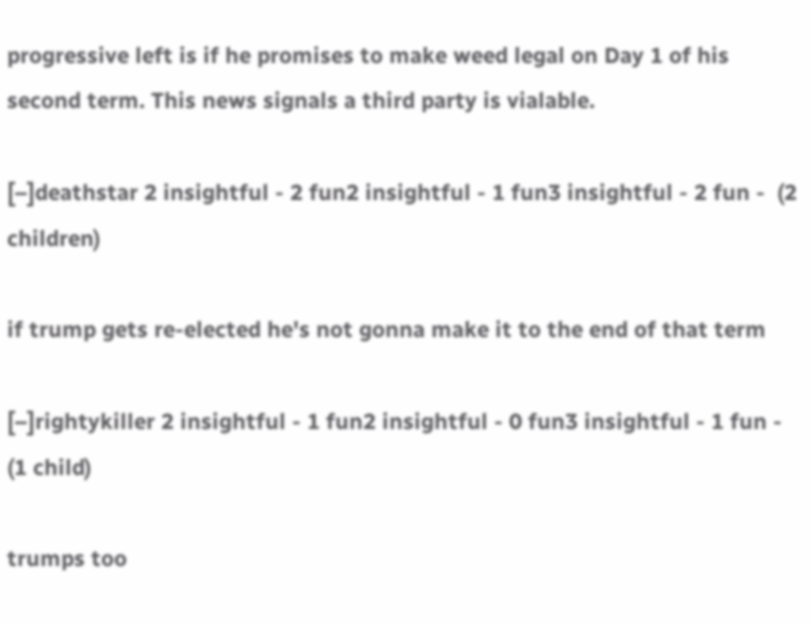progressive left is if he promises to make weed legal on Day 1 of his second term. This news signals a third party is vialable.

[–]deathstar 2 insightful - 2 fun2 insightful - 1 fun3 insightful - 2 fun -  (2 children)

if trump gets re-elected he's not gonna make it to the end of that term

[–]rightykiller 2 insightful - 1 fun2 insightful - 0 fun3 insightful - 1 fun -  (1 child)

trumps too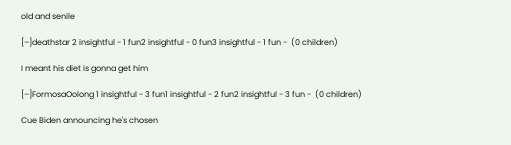old and senile

[–]deathstar 2 insightful - 1 fun2 insightful - 0 fun3 insightful - 1 fun -  (0 children)

I meant his diet is gonna get him

[–]FormosaOolong 1 insightful - 3 fun1 insightful - 2 fun2 insightful - 3 fun -  (0 children)

Cue Biden announcing he's chosen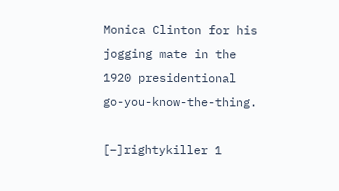Monica Clinton for his jogging mate in the 1920 presidentional go-you-know-the-thing.

[–]rightykiller 1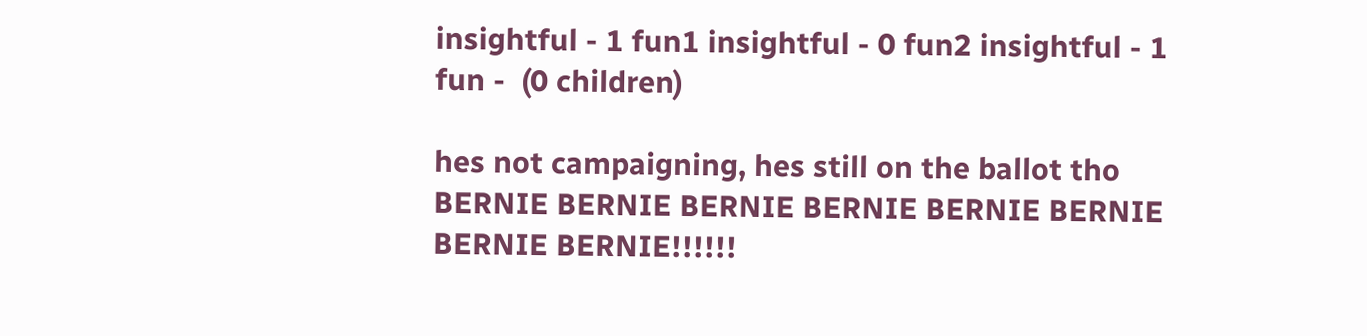insightful - 1 fun1 insightful - 0 fun2 insightful - 1 fun -  (0 children)

hes not campaigning, hes still on the ballot tho BERNIE BERNIE BERNIE BERNIE BERNIE BERNIE BERNIE BERNIE!!!!!!